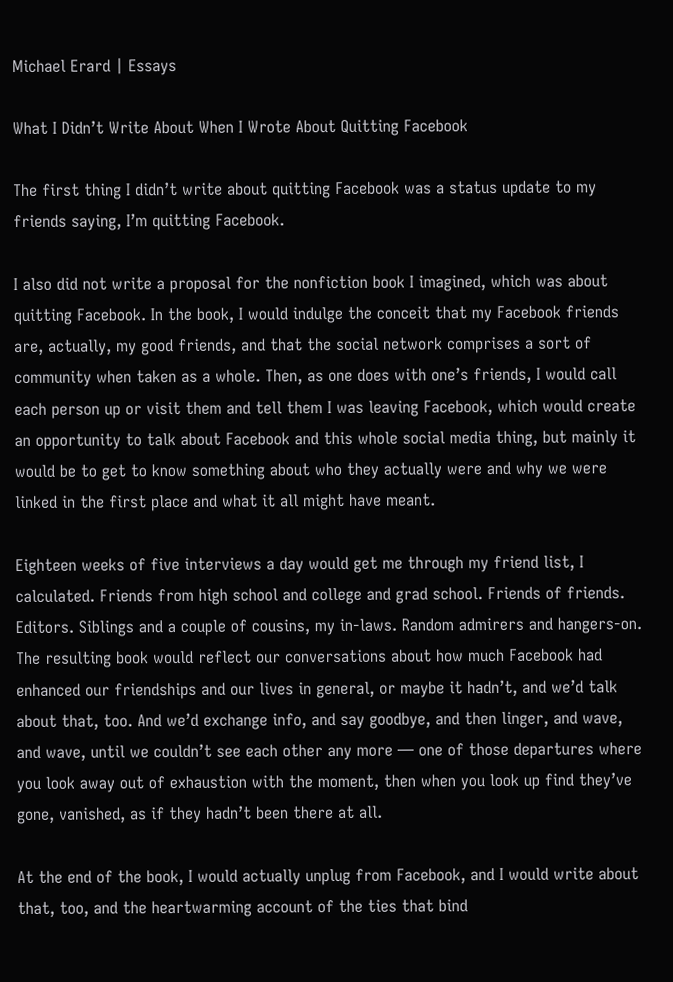Michael Erard | Essays

What I Didn’t Write About When I Wrote About Quitting Facebook

The first thing I didn’t write about quitting Facebook was a status update to my friends saying, I’m quitting Facebook.

I also did not write a proposal for the nonfiction book I imagined, which was about quitting Facebook. In the book, I would indulge the conceit that my Facebook friends are, actually, my good friends, and that the social network comprises a sort of community when taken as a whole. Then, as one does with one’s friends, I would call each person up or visit them and tell them I was leaving Facebook, which would create an opportunity to talk about Facebook and this whole social media thing, but mainly it would be to get to know something about who they actually were and why we were linked in the first place and what it all might have meant.

Eighteen weeks of five interviews a day would get me through my friend list, I calculated. Friends from high school and college and grad school. Friends of friends. Editors. Siblings and a couple of cousins, my in-laws. Random admirers and hangers-on. The resulting book would reflect our conversations about how much Facebook had enhanced our friendships and our lives in general, or maybe it hadn’t, and we’d talk about that, too. And we’d exchange info, and say goodbye, and then linger, and wave, and wave, until we couldn’t see each other any more — one of those departures where you look away out of exhaustion with the moment, then when you look up find they’ve gone, vanished, as if they hadn’t been there at all.

At the end of the book, I would actually unplug from Facebook, and I would write about that, too, and the heartwarming account of the ties that bind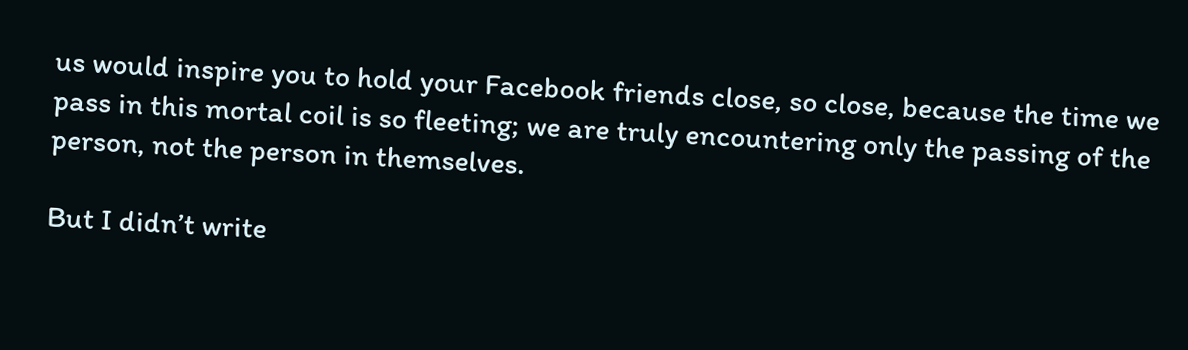us would inspire you to hold your Facebook friends close, so close, because the time we pass in this mortal coil is so fleeting; we are truly encountering only the passing of the person, not the person in themselves.

But I didn’t write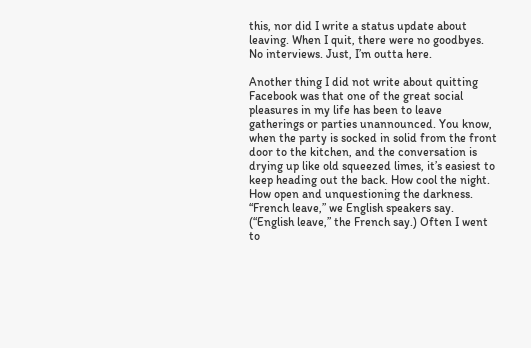this, nor did I write a status update about leaving. When I quit, there were no goodbyes. No interviews. Just, I’m outta here.

Another thing I did not write about quitting Facebook was that one of the great social pleasures in my life has been to leave gatherings or parties unannounced. You know, when the party is socked in solid from the front door to the kitchen, and the conversation is drying up like old squeezed limes, it’s easiest to keep heading out the back. How cool the night. How open and unquestioning the darkness. “French leave,” we English speakers say. (“English leave,” the French say.) Often I went to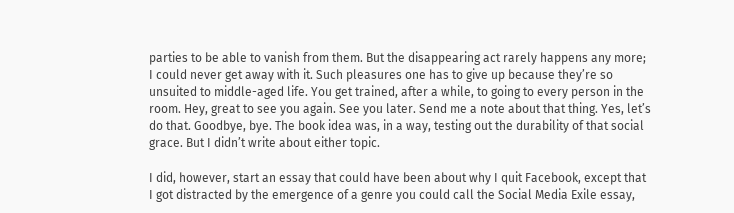parties to be able to vanish from them. But the disappearing act rarely happens any more; I could never get away with it. Such pleasures one has to give up because they’re so unsuited to middle-aged life. You get trained, after a while, to going to every person in the room. Hey, great to see you again. See you later. Send me a note about that thing. Yes, let’s do that. Goodbye, bye. The book idea was, in a way, testing out the durability of that social grace. But I didn’t write about either topic.

I did, however, start an essay that could have been about why I quit Facebook, except that I got distracted by the emergence of a genre you could call the Social Media Exile essay,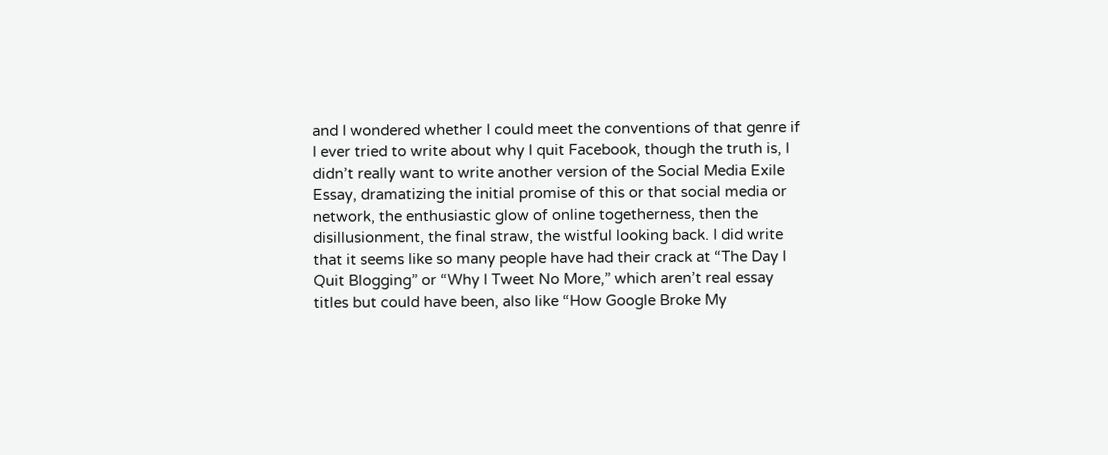and I wondered whether I could meet the conventions of that genre if I ever tried to write about why I quit Facebook, though the truth is, I didn’t really want to write another version of the Social Media Exile Essay, dramatizing the initial promise of this or that social media or network, the enthusiastic glow of online togetherness, then the disillusionment, the final straw, the wistful looking back. I did write that it seems like so many people have had their crack at “The Day I Quit Blogging” or “Why I Tweet No More,” which aren’t real essay titles but could have been, also like “How Google Broke My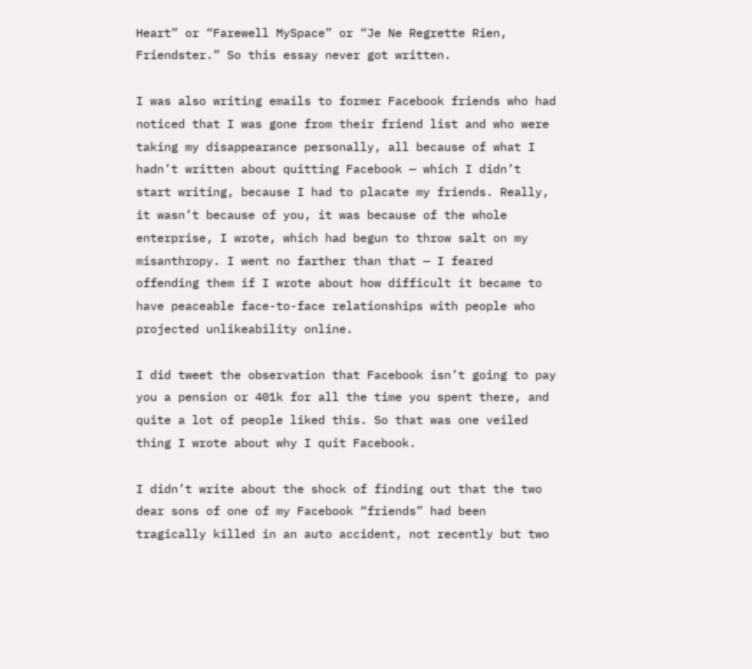Heart” or “Farewell MySpace” or “Je Ne Regrette Rien, Friendster.” So this essay never got written.

I was also writing emails to former Facebook friends who had noticed that I was gone from their friend list and who were taking my disappearance personally, all because of what I hadn’t written about quitting Facebook — which I didn’t start writing, because I had to placate my friends. Really, it wasn’t because of you, it was because of the whole enterprise, I wrote, which had begun to throw salt on my misanthropy. I went no farther than that — I feared offending them if I wrote about how difficult it became to have peaceable face-to-face relationships with people who projected unlikeability online.

I did tweet the observation that Facebook isn’t going to pay you a pension or 401k for all the time you spent there, and quite a lot of people liked this. So that was one veiled thing I wrote about why I quit Facebook.

I didn’t write about the shock of finding out that the two dear sons of one of my Facebook “friends” had been tragically killed in an auto accident, not recently but two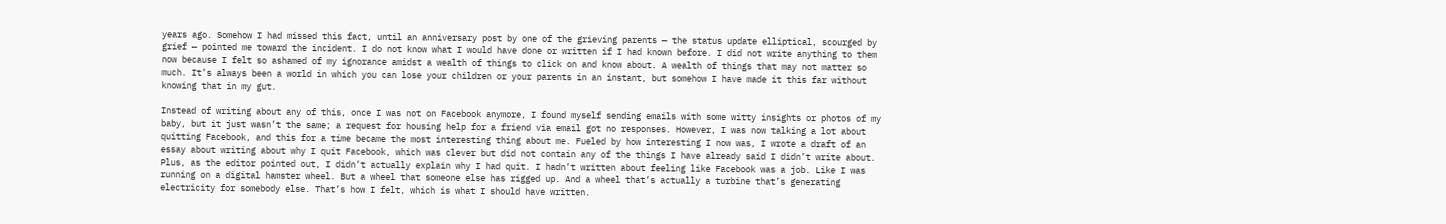years ago. Somehow I had missed this fact, until an anniversary post by one of the grieving parents — the status update elliptical, scourged by grief — pointed me toward the incident. I do not know what I would have done or written if I had known before. I did not write anything to them now because I felt so ashamed of my ignorance amidst a wealth of things to click on and know about. A wealth of things that may not matter so much. It’s always been a world in which you can lose your children or your parents in an instant, but somehow I have made it this far without knowing that in my gut.

Instead of writing about any of this, once I was not on Facebook anymore, I found myself sending emails with some witty insights or photos of my baby, but it just wasn’t the same; a request for housing help for a friend via email got no responses. However, I was now talking a lot about quitting Facebook, and this for a time became the most interesting thing about me. Fueled by how interesting I now was, I wrote a draft of an essay about writing about why I quit Facebook, which was clever but did not contain any of the things I have already said I didn’t write about. Plus, as the editor pointed out, I didn’t actually explain why I had quit. I hadn’t written about feeling like Facebook was a job. Like I was running on a digital hamster wheel. But a wheel that someone else has rigged up. And a wheel that’s actually a turbine that’s generating electricity for somebody else. That’s how I felt, which is what I should have written.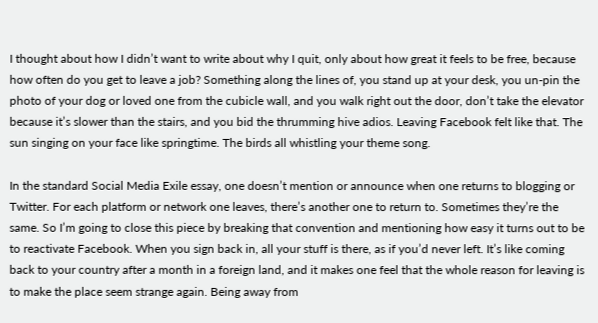I thought about how I didn’t want to write about why I quit, only about how great it feels to be free, because how often do you get to leave a job? Something along the lines of, you stand up at your desk, you un-pin the photo of your dog or loved one from the cubicle wall, and you walk right out the door, don’t take the elevator because it’s slower than the stairs, and you bid the thrumming hive adios. Leaving Facebook felt like that. The sun singing on your face like springtime. The birds all whistling your theme song.

In the standard Social Media Exile essay, one doesn’t mention or announce when one returns to blogging or Twitter. For each platform or network one leaves, there’s another one to return to. Sometimes they’re the same. So I’m going to close this piece by breaking that convention and mentioning how easy it turns out to be to reactivate Facebook. When you sign back in, all your stuff is there, as if you’d never left. It’s like coming back to your country after a month in a foreign land, and it makes one feel that the whole reason for leaving is to make the place seem strange again. Being away from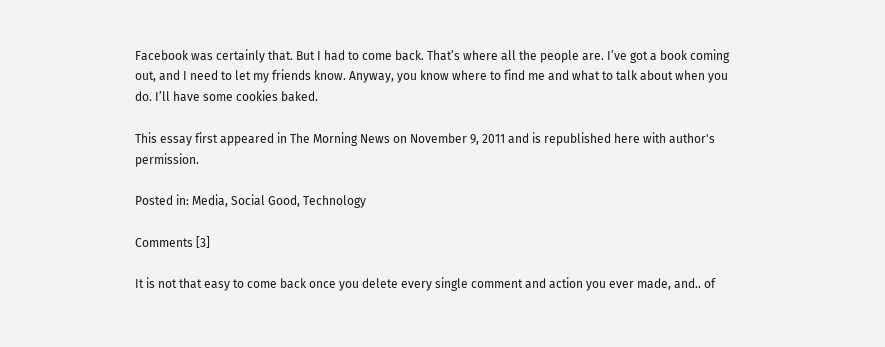Facebook was certainly that. But I had to come back. That’s where all the people are. I’ve got a book coming out, and I need to let my friends know. Anyway, you know where to find me and what to talk about when you do. I’ll have some cookies baked.

This essay first appeared in The Morning News on November 9, 2011 and is republished here with author's permission.

Posted in: Media, Social Good, Technology

Comments [3]

It is not that easy to come back once you delete every single comment and action you ever made, and.. of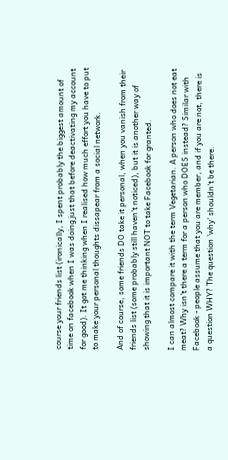course your friends list (ironically, I spent probably the biggest amount of time on facebook when I was doing just that before deactivating my account for good). It got me thinking when I realised how much effort you have to put to make your personal thoughts dissapear from a social network.

And of course, some friends DO take it personal, when you vanish from their friends list (some probably still haven't noticed), but it is another way of showing that it is important NOT to take Facebook for granted.

I can almost compare it with the term Vegetarian. A person who does not eat meat? Why isn't there a term for a person who DOES instead? Similar with Facebook - people assume that you are member, and if you are not, there is a question WHY? The question 'why' shouldn't be there.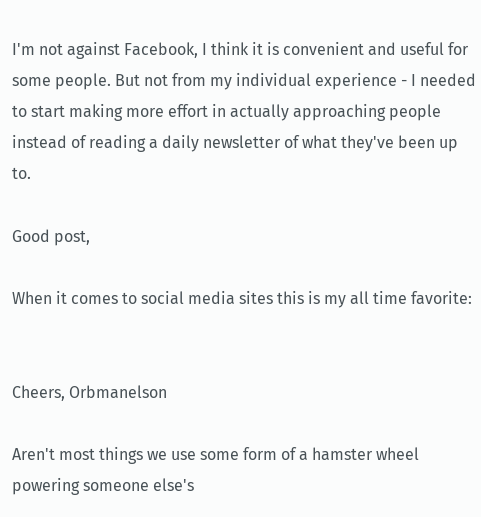I'm not against Facebook, I think it is convenient and useful for some people. But not from my individual experience - I needed to start making more effort in actually approaching people instead of reading a daily newsletter of what they've been up to.

Good post,

When it comes to social media sites this is my all time favorite:


Cheers, Orbmanelson

Aren't most things we use some form of a hamster wheel powering someone else's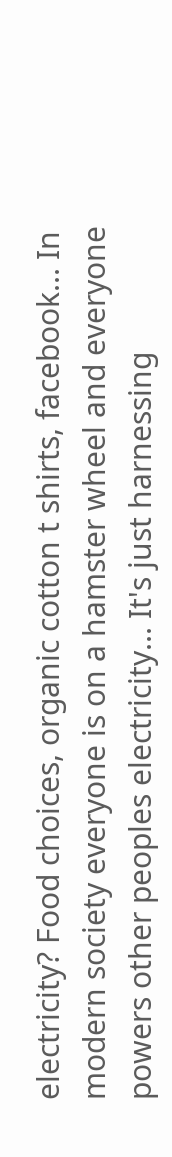electricity? Food choices, organic cotton t shirts, facebook... In modern society everyone is on a hamster wheel and everyone powers other peoples electricity... It's just harnessing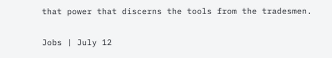that power that discerns the tools from the tradesmen.

Jobs | July 12